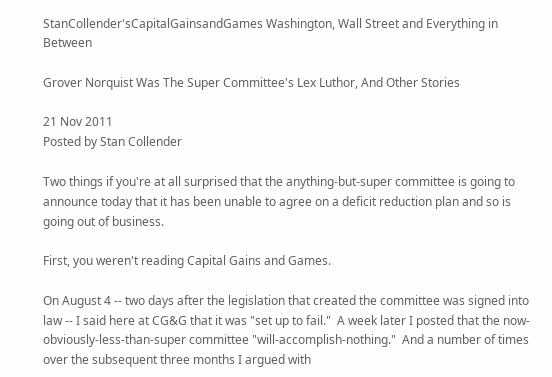StanCollender'sCapitalGainsandGames Washington, Wall Street and Everything in Between

Grover Norquist Was The Super Committee's Lex Luthor, And Other Stories

21 Nov 2011
Posted by Stan Collender

Two things if you're at all surprised that the anything-but-super committee is going to announce today that it has been unable to agree on a deficit reduction plan and so is going out of business.

First, you weren't reading Capital Gains and Games.

On August 4 -- two days after the legislation that created the committee was signed into law -- I said here at CG&G that it was "set up to fail."  A week later I posted that the now-obviously-less-than-super committee "will-accomplish-nothing."  And a number of times over the subsequent three months I argued with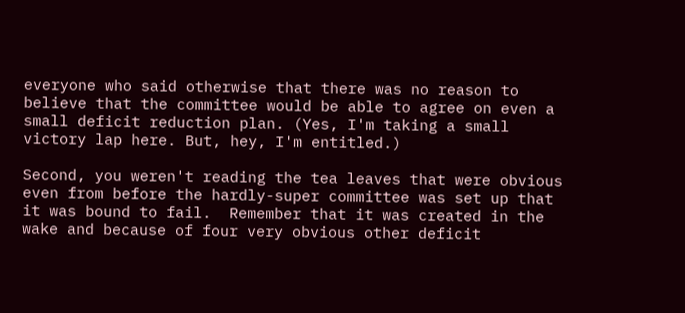everyone who said otherwise that there was no reason to believe that the committee would be able to agree on even a small deficit reduction plan. (Yes, I'm taking a small victory lap here. But, hey, I'm entitled.)

Second, you weren't reading the tea leaves that were obvious even from before the hardly-super committee was set up that it was bound to fail.  Remember that it was created in the wake and because of four very obvious other deficit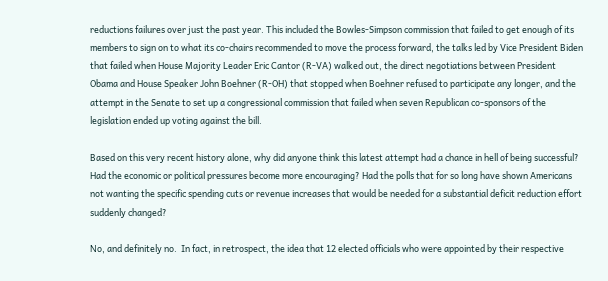reductions failures over just the past year. This included the Bowles-Simpson commission that failed to get enough of its members to sign on to what its co-chairs recommended to move the process forward, the talks led by Vice President Biden that failed when House Majority Leader Eric Cantor (R-VA) walked out, the direct negotiations between President Obama and House Speaker John Boehner (R-OH) that stopped when Boehner refused to participate any longer, and the attempt in the Senate to set up a congressional commission that failed when seven Republican co-sponsors of the legislation ended up voting against the bill.

Based on this very recent history alone, why did anyone think this latest attempt had a chance in hell of being successful? Had the economic or political pressures become more encouraging? Had the polls that for so long have shown Americans not wanting the specific spending cuts or revenue increases that would be needed for a substantial deficit reduction effort suddenly changed?

No, and definitely no.  In fact, in retrospect, the idea that 12 elected officials who were appointed by their respective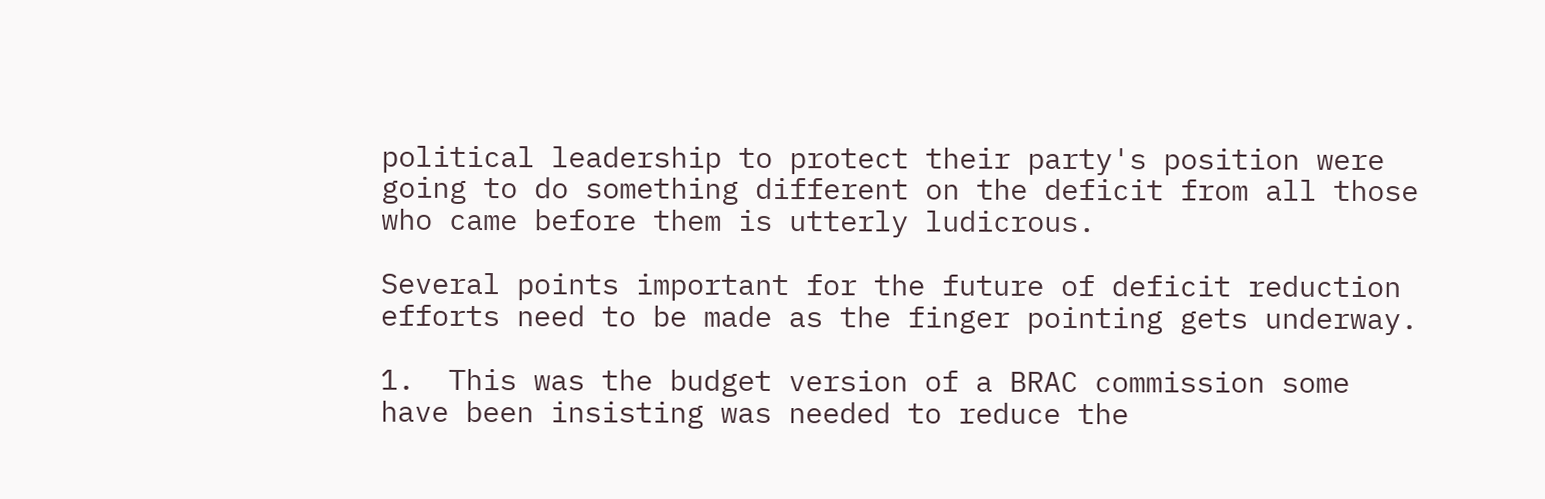political leadership to protect their party's position were going to do something different on the deficit from all those who came before them is utterly ludicrous.

Several points important for the future of deficit reduction efforts need to be made as the finger pointing gets underway.

1.  This was the budget version of a BRAC commission some have been insisting was needed to reduce the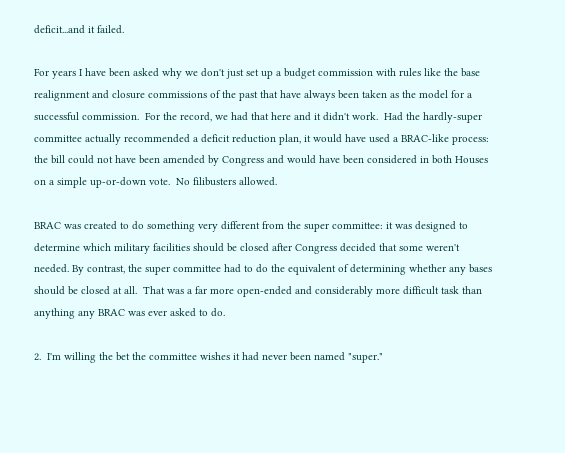deficit...and it failed.

For years I have been asked why we don't just set up a budget commission with rules like the base realignment and closure commissions of the past that have always been taken as the model for a successful commission.  For the record, we had that here and it didn't work.  Had the hardly-super committee actually recommended a deficit reduction plan, it would have used a BRAC-like process: the bill could not have been amended by Congress and would have been considered in both Houses on a simple up-or-down vote.  No filibusters allowed.

BRAC was created to do something very different from the super committee: it was designed to determine which military facilities should be closed after Congress decided that some weren't needed. By contrast, the super committee had to do the equivalent of determining whether any bases should be closed at all.  That was a far more open-ended and considerably more difficult task than anything any BRAC was ever asked to do.

2.  I'm willing the bet the committee wishes it had never been named "super."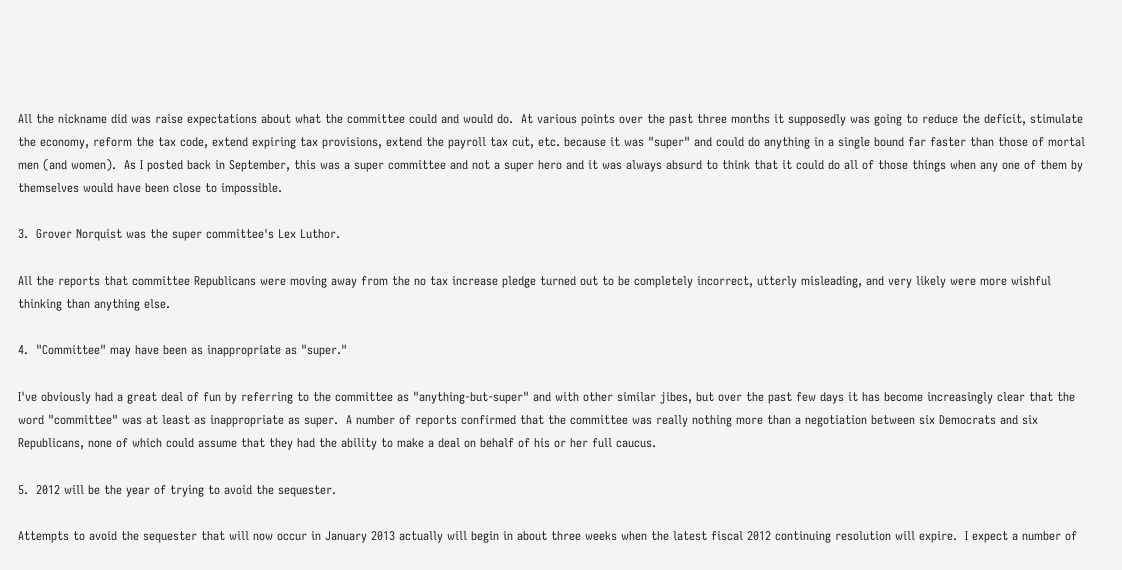All the nickname did was raise expectations about what the committee could and would do.  At various points over the past three months it supposedly was going to reduce the deficit, stimulate the economy, reform the tax code, extend expiring tax provisions, extend the payroll tax cut, etc. because it was "super" and could do anything in a single bound far faster than those of mortal men (and women).  As I posted back in September, this was a super committee and not a super hero and it was always absurd to think that it could do all of those things when any one of them by themselves would have been close to impossible.

3.  Grover Norquist was the super committee's Lex Luthor.

All the reports that committee Republicans were moving away from the no tax increase pledge turned out to be completely incorrect, utterly misleading, and very likely were more wishful thinking than anything else.

4.  "Committee" may have been as inappropriate as "super."

I've obviously had a great deal of fun by referring to the committee as "anything-but-super" and with other similar jibes, but over the past few days it has become increasingly clear that the word "committee" was at least as inappropriate as super.  A number of reports confirmed that the committee was really nothing more than a negotiation between six Democrats and six  Republicans, none of which could assume that they had the ability to make a deal on behalf of his or her full caucus.

5.  2012 will be the year of trying to avoid the sequester.

Attempts to avoid the sequester that will now occur in January 2013 actually will begin in about three weeks when the latest fiscal 2012 continuing resolution will expire.  I expect a number of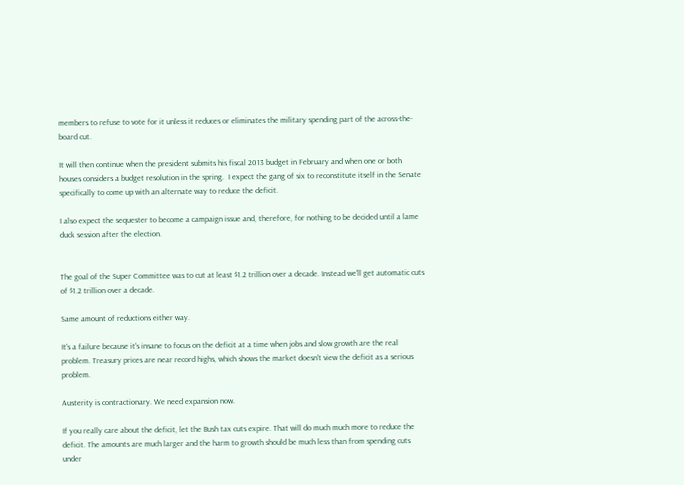members to refuse to vote for it unless it reduces or eliminates the military spending part of the across-the-board cut.

It will then continue when the president submits his fiscal 2013 budget in February and when one or both houses considers a budget resolution in the spring.  I expect the gang of six to reconstitute itself in the Senate specifically to come up with an alternate way to reduce the deficit.

I also expect the sequester to become a campaign issue and, therefore, for nothing to be decided until a lame duck session after the election.


The goal of the Super Committee was to cut at least $1.2 trillion over a decade. Instead we'll get automatic cuts of $1.2 trillion over a decade.

Same amount of reductions either way.

It's a failure because it's insane to focus on the deficit at a time when jobs and slow growth are the real problem. Treasury prices are near record highs, which shows the market doesn't view the deficit as a serious problem.

Austerity is contractionary. We need expansion now.

If you really care about the deficit, let the Bush tax cuts expire. That will do much much more to reduce the deficit. The amounts are much larger and the harm to growth should be much less than from spending cuts under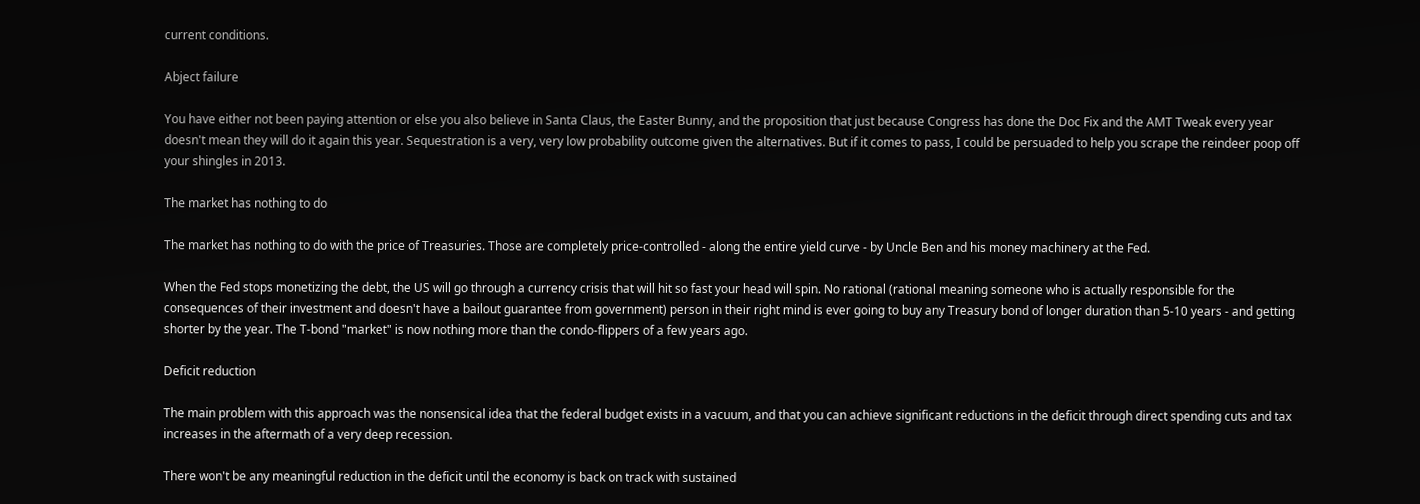current conditions.

Abject failure

You have either not been paying attention or else you also believe in Santa Claus, the Easter Bunny, and the proposition that just because Congress has done the Doc Fix and the AMT Tweak every year doesn't mean they will do it again this year. Sequestration is a very, very low probability outcome given the alternatives. But if it comes to pass, I could be persuaded to help you scrape the reindeer poop off your shingles in 2013.

The market has nothing to do

The market has nothing to do with the price of Treasuries. Those are completely price-controlled - along the entire yield curve - by Uncle Ben and his money machinery at the Fed.

When the Fed stops monetizing the debt, the US will go through a currency crisis that will hit so fast your head will spin. No rational (rational meaning someone who is actually responsible for the consequences of their investment and doesn't have a bailout guarantee from government) person in their right mind is ever going to buy any Treasury bond of longer duration than 5-10 years - and getting shorter by the year. The T-bond "market" is now nothing more than the condo-flippers of a few years ago.

Deficit reduction

The main problem with this approach was the nonsensical idea that the federal budget exists in a vacuum, and that you can achieve significant reductions in the deficit through direct spending cuts and tax increases in the aftermath of a very deep recession.

There won't be any meaningful reduction in the deficit until the economy is back on track with sustained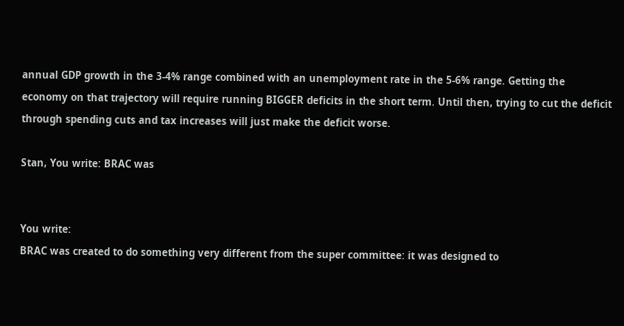annual GDP growth in the 3-4% range combined with an unemployment rate in the 5-6% range. Getting the economy on that trajectory will require running BIGGER deficits in the short term. Until then, trying to cut the deficit through spending cuts and tax increases will just make the deficit worse.

Stan, You write: BRAC was


You write:
BRAC was created to do something very different from the super committee: it was designed to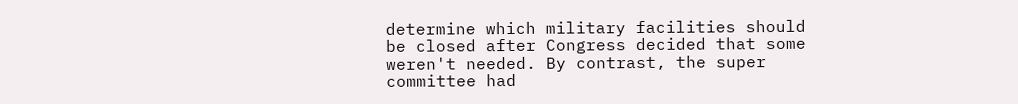determine which military facilities should be closed after Congress decided that some weren't needed. By contrast, the super committee had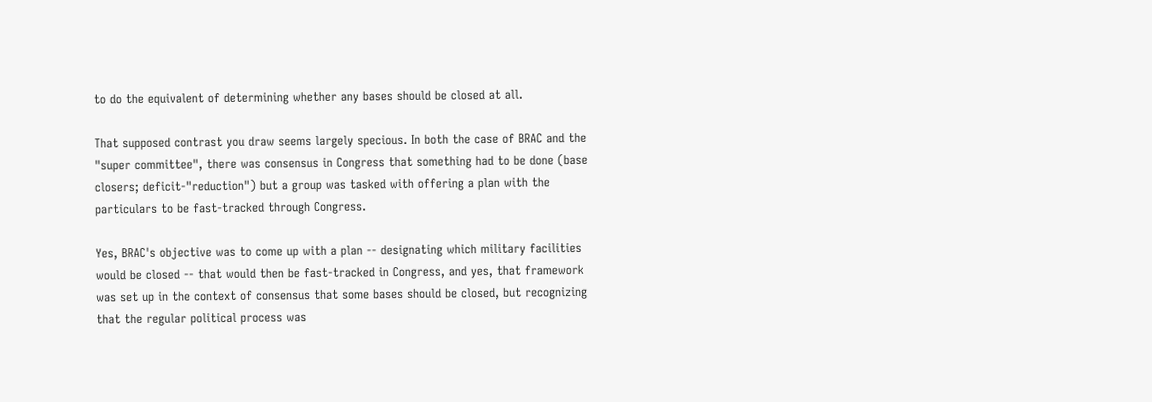to do the equivalent of determining whether any bases should be closed at all.

That supposed contrast you draw seems largely specious. In both the case of BRAC and the "super committee", there was consensus in Congress that something had to be done (base closers; deficit-"reduction") but a group was tasked with offering a plan with the particulars to be fast-tracked through Congress.

Yes, BRAC's objective was to come up with a plan -- designating which military facilities would be closed -- that would then be fast-tracked in Congress, and yes, that framework was set up in the context of consensus that some bases should be closed, but recognizing that the regular political process was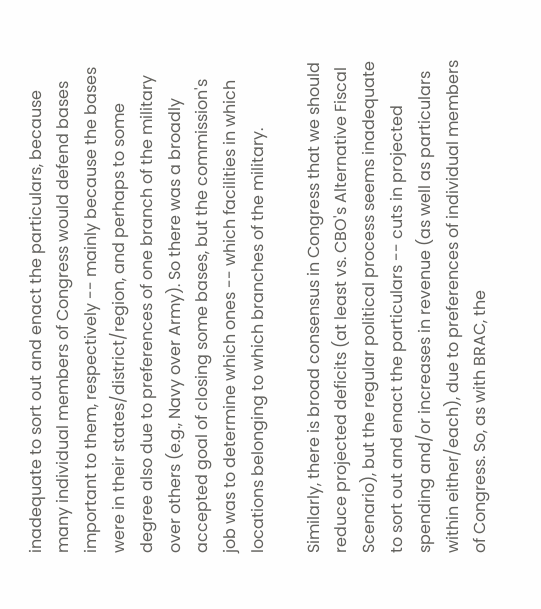inadequate to sort out and enact the particulars, because many individual members of Congress would defend bases important to them, respectively -- mainly because the bases were in their states/district/region, and perhaps to some degree also due to preferences of one branch of the military over others (e.g., Navy over Army). So there was a broadly accepted goal of closing some bases, but the commission's job was to determine which ones -- which facilities in which locations belonging to which branches of the military.

Similarly, there is broad consensus in Congress that we should reduce projected deficits (at least vs. CBO's Alternative Fiscal Scenario), but the regular political process seems inadequate to sort out and enact the particulars -- cuts in projected spending and/or increases in revenue (as well as particulars within either/each), due to preferences of individual members of Congress. So, as with BRAC, the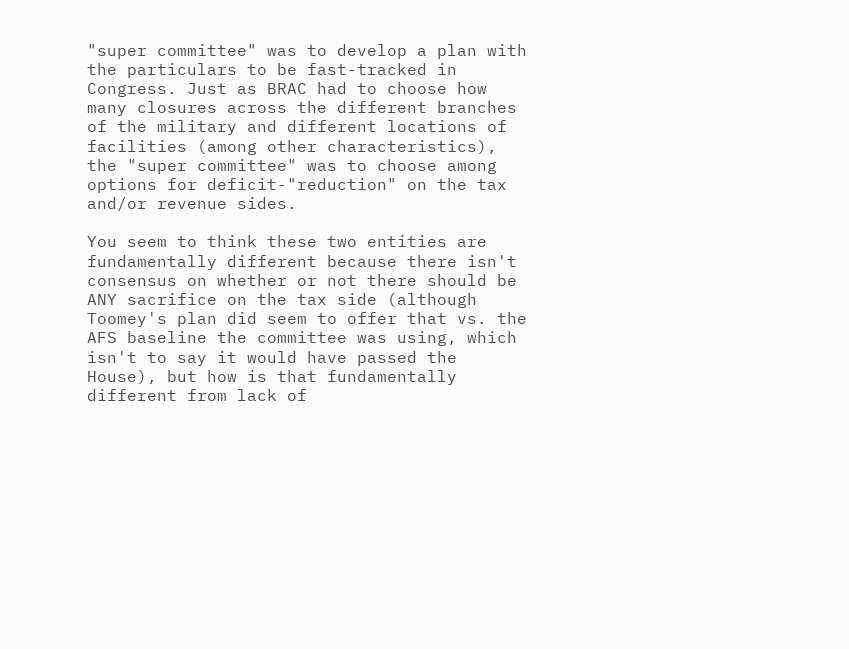"super committee" was to develop a plan with the particulars to be fast-tracked in Congress. Just as BRAC had to choose how many closures across the different branches of the military and different locations of facilities (among other characteristics), the "super committee" was to choose among options for deficit-"reduction" on the tax and/or revenue sides.

You seem to think these two entities are fundamentally different because there isn't consensus on whether or not there should be ANY sacrifice on the tax side (although Toomey's plan did seem to offer that vs. the AFS baseline the committee was using, which isn't to say it would have passed the House), but how is that fundamentally different from lack of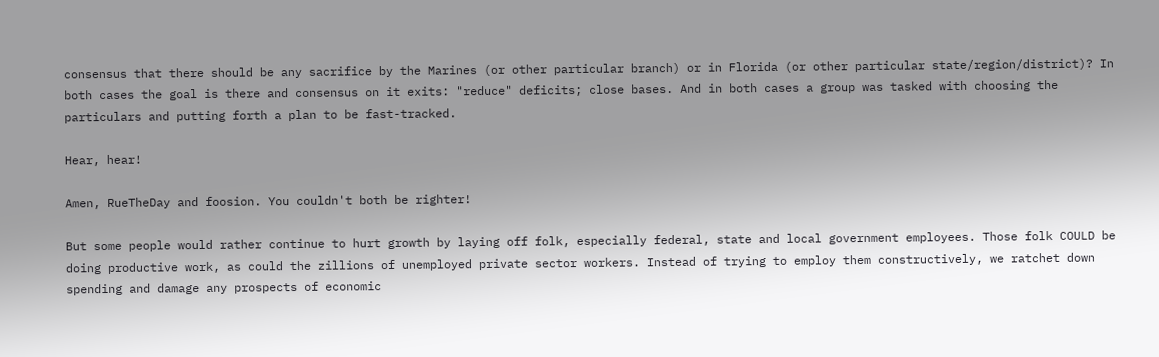consensus that there should be any sacrifice by the Marines (or other particular branch) or in Florida (or other particular state/region/district)? In both cases the goal is there and consensus on it exits: "reduce" deficits; close bases. And in both cases a group was tasked with choosing the particulars and putting forth a plan to be fast-tracked.

Hear, hear!

Amen, RueTheDay and foosion. You couldn't both be righter!

But some people would rather continue to hurt growth by laying off folk, especially federal, state and local government employees. Those folk COULD be doing productive work, as could the zillions of unemployed private sector workers. Instead of trying to employ them constructively, we ratchet down spending and damage any prospects of economic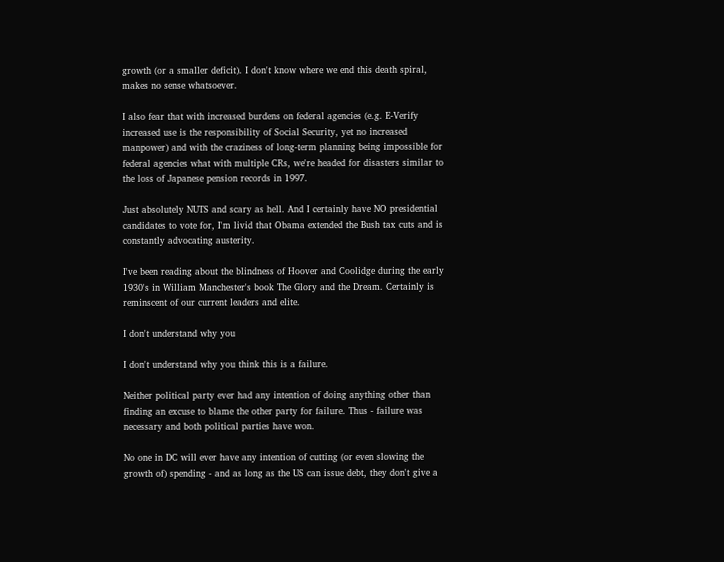growth (or a smaller deficit). I don't know where we end this death spiral, makes no sense whatsoever.

I also fear that with increased burdens on federal agencies (e.g. E-Verify increased use is the responsibility of Social Security, yet no increased manpower) and with the craziness of long-term planning being impossible for federal agencies what with multiple CRs, we're headed for disasters similar to the loss of Japanese pension records in 1997.

Just absolutely NUTS and scary as hell. And I certainly have NO presidential candidates to vote for, I'm livid that Obama extended the Bush tax cuts and is constantly advocating austerity.

I've been reading about the blindness of Hoover and Coolidge during the early 1930's in William Manchester's book The Glory and the Dream. Certainly is reminscent of our current leaders and elite.

I don't understand why you

I don't understand why you think this is a failure.

Neither political party ever had any intention of doing anything other than finding an excuse to blame the other party for failure. Thus - failure was necessary and both political parties have won.

No one in DC will ever have any intention of cutting (or even slowing the growth of) spending - and as long as the US can issue debt, they don't give a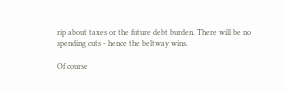rip about taxes or the future debt burden. There will be no spending cuts - hence the beltway wins.

Of course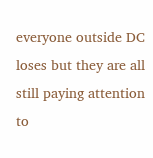everyone outside DC loses but they are all still paying attention to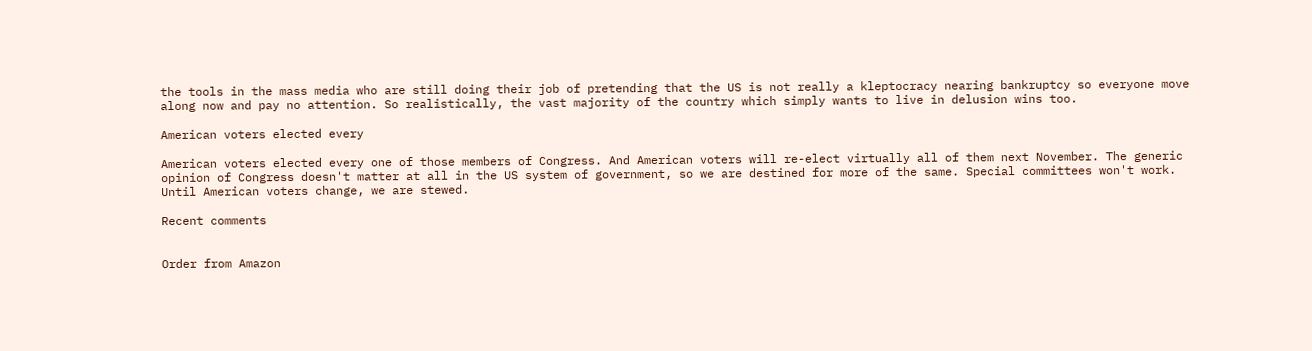the tools in the mass media who are still doing their job of pretending that the US is not really a kleptocracy nearing bankruptcy so everyone move along now and pay no attention. So realistically, the vast majority of the country which simply wants to live in delusion wins too.

American voters elected every

American voters elected every one of those members of Congress. And American voters will re-elect virtually all of them next November. The generic opinion of Congress doesn't matter at all in the US system of government, so we are destined for more of the same. Special committees won't work. Until American voters change, we are stewed.

Recent comments


Order from Amazon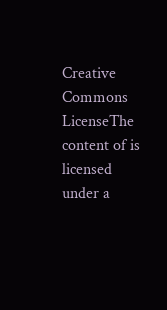Creative Commons LicenseThe content of is licensed under a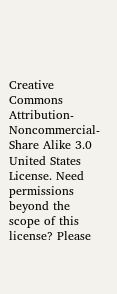Creative Commons Attribution-Noncommercial-Share Alike 3.0 United States License. Need permissions beyond the scope of this license? Please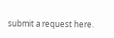submit a request here.